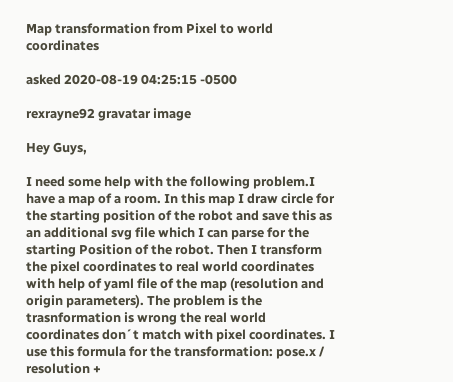Map transformation from Pixel to world coordinates

asked 2020-08-19 04:25:15 -0500

rexrayne92 gravatar image

Hey Guys,

I need some help with the following problem.I have a map of a room. In this map I draw circle for the starting position of the robot and save this as an additional svg file which I can parse for the starting Position of the robot. Then I transform the pixel coordinates to real world coordinates with help of yaml file of the map (resolution and origin parameters). The problem is the trasnformation is wrong the real world coordinates don´t match with pixel coordinates. I use this formula for the transformation: pose.x / resolution +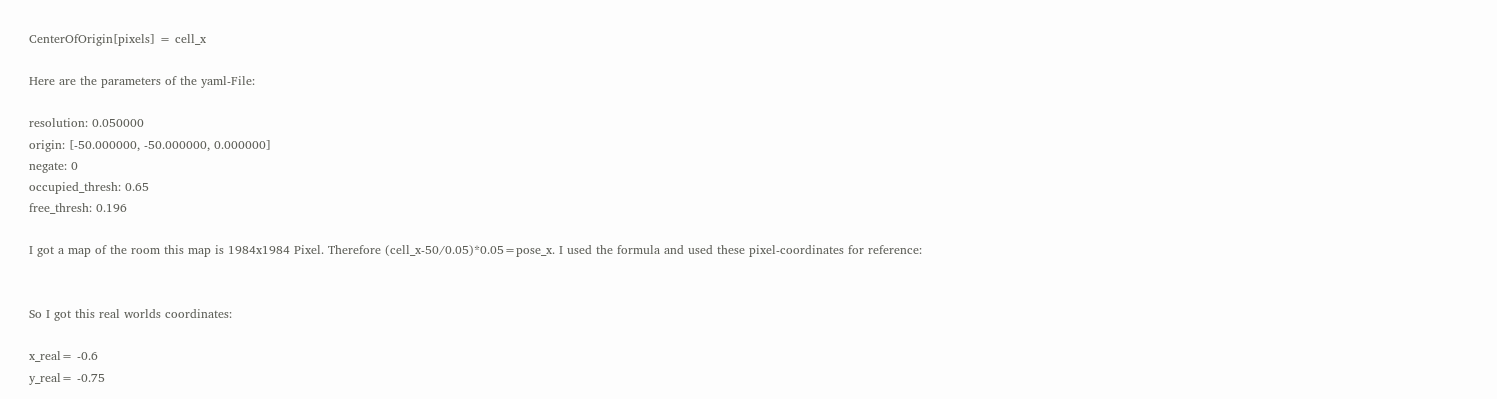CenterOfOrigin[pixels] = cell_x

Here are the parameters of the yaml-File:

resolution: 0.050000
origin: [-50.000000, -50.000000, 0.000000]
negate: 0
occupied_thresh: 0.65
free_thresh: 0.196

I got a map of the room this map is 1984x1984 Pixel. Therefore (cell_x-50/0.05)*0.05=pose_x. I used the formula and used these pixel-coordinates for reference:


So I got this real worlds coordinates:

x_real= -0.6
y_real= -0.75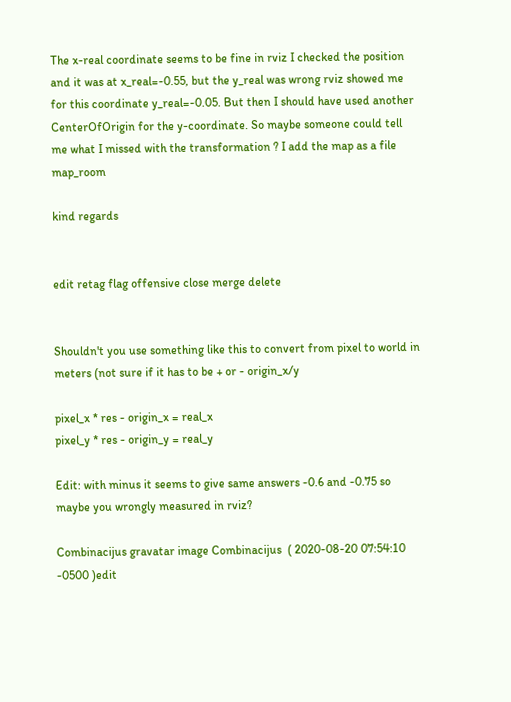The x-real coordinate seems to be fine in rviz I checked the position and it was at x_real=-0.55, but the y_real was wrong rviz showed me for this coordinate y_real=-0.05. But then I should have used another CenterOfOrigin for the y-coordinate. So maybe someone could tell me what I missed with the transformation ? I add the map as a file map_room

kind regards


edit retag flag offensive close merge delete


Shouldn't you use something like this to convert from pixel to world in meters (not sure if it has to be + or - origin_x/y

pixel_x * res - origin_x = real_x
pixel_y * res - origin_y = real_y

Edit: with minus it seems to give same answers -0.6 and -0.75 so maybe you wrongly measured in rviz?

Combinacijus gravatar image Combinacijus  ( 2020-08-20 07:54:10 -0500 )edit